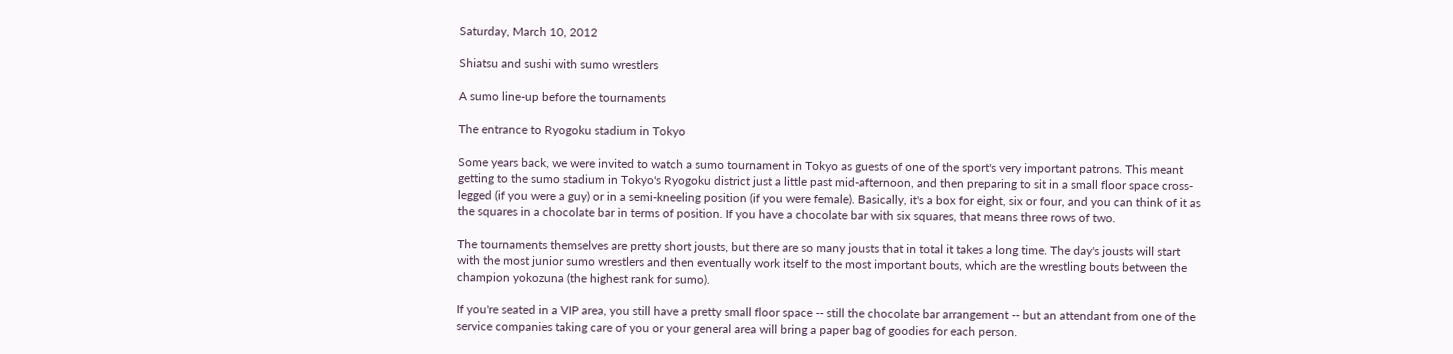Saturday, March 10, 2012

Shiatsu and sushi with sumo wrestlers

A sumo line-up before the tournaments

The entrance to Ryogoku stadium in Tokyo

Some years back, we were invited to watch a sumo tournament in Tokyo as guests of one of the sport's very important patrons. This meant getting to the sumo stadium in Tokyo's Ryogoku district just a little past mid-afternoon, and then preparing to sit in a small floor space cross-legged (if you were a guy) or in a semi-kneeling position (if you were female). Basically, it's a box for eight, six or four, and you can think of it as the squares in a chocolate bar in terms of position. If you have a chocolate bar with six squares, that means three rows of two.

The tournaments themselves are pretty short jousts, but there are so many jousts that in total it takes a long time. The day's jousts will start with the most junior sumo wrestlers and then eventually work itself to the most important bouts, which are the wrestling bouts between the champion yokozuna (the highest rank for sumo).

If you're seated in a VIP area, you still have a pretty small floor space -- still the chocolate bar arrangement -- but an attendant from one of the service companies taking care of you or your general area will bring a paper bag of goodies for each person.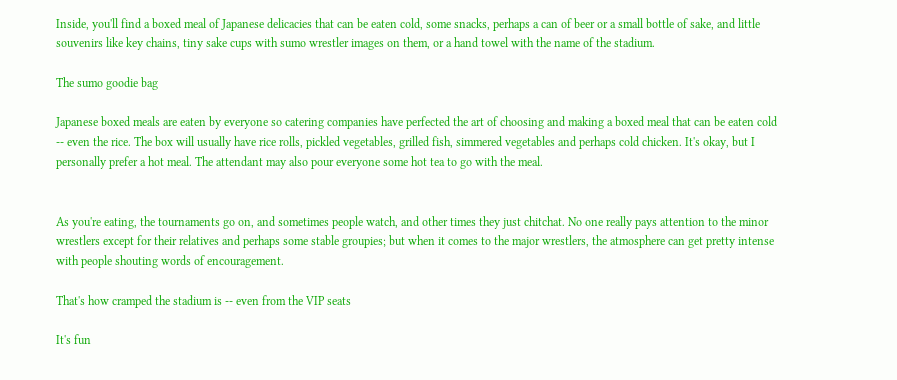Inside, you'll find a boxed meal of Japanese delicacies that can be eaten cold, some snacks, perhaps a can of beer or a small bottle of sake, and little souvenirs like key chains, tiny sake cups with sumo wrestler images on them, or a hand towel with the name of the stadium.

The sumo goodie bag

Japanese boxed meals are eaten by everyone so catering companies have perfected the art of choosing and making a boxed meal that can be eaten cold -- even the rice. The box will usually have rice rolls, pickled vegetables, grilled fish, simmered vegetables and perhaps cold chicken. It's okay, but I personally prefer a hot meal. The attendant may also pour everyone some hot tea to go with the meal.


As you're eating, the tournaments go on, and sometimes people watch, and other times they just chitchat. No one really pays attention to the minor wrestlers except for their relatives and perhaps some stable groupies; but when it comes to the major wrestlers, the atmosphere can get pretty intense with people shouting words of encouragement.

That's how cramped the stadium is -- even from the VIP seats

It's fun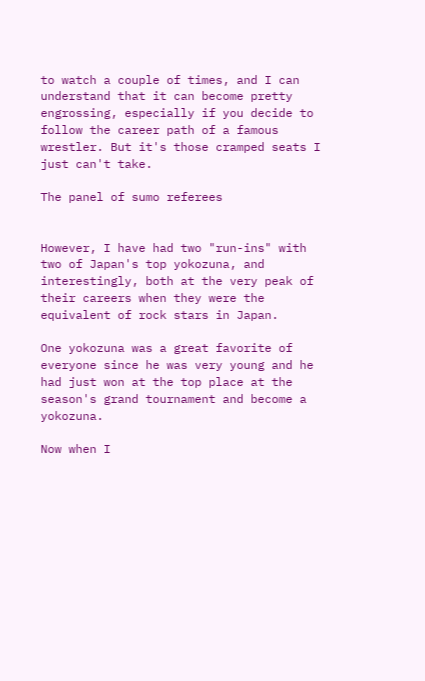to watch a couple of times, and I can understand that it can become pretty engrossing, especially if you decide to follow the career path of a famous wrestler. But it's those cramped seats I just can't take.

The panel of sumo referees


However, I have had two "run-ins" with two of Japan's top yokozuna, and interestingly, both at the very peak of their careers when they were the equivalent of rock stars in Japan.

One yokozuna was a great favorite of everyone since he was very young and he had just won at the top place at the season's grand tournament and become a yokozuna.

Now when I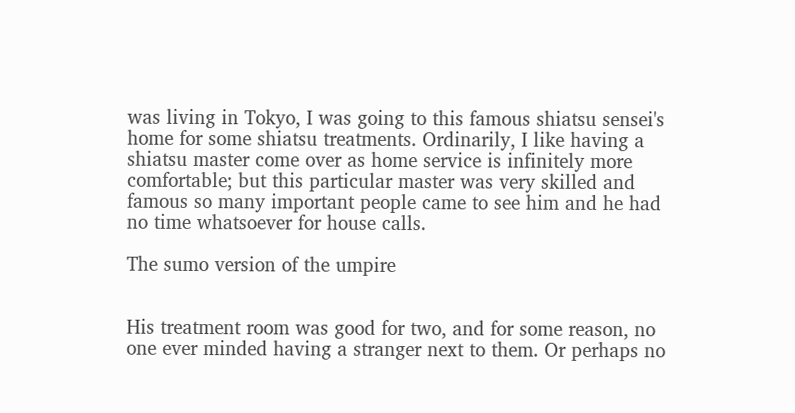was living in Tokyo, I was going to this famous shiatsu sensei's home for some shiatsu treatments. Ordinarily, I like having a shiatsu master come over as home service is infinitely more comfortable; but this particular master was very skilled and famous so many important people came to see him and he had no time whatsoever for house calls.

The sumo version of the umpire


His treatment room was good for two, and for some reason, no one ever minded having a stranger next to them. Or perhaps no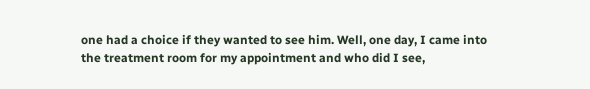one had a choice if they wanted to see him. Well, one day, I came into the treatment room for my appointment and who did I see,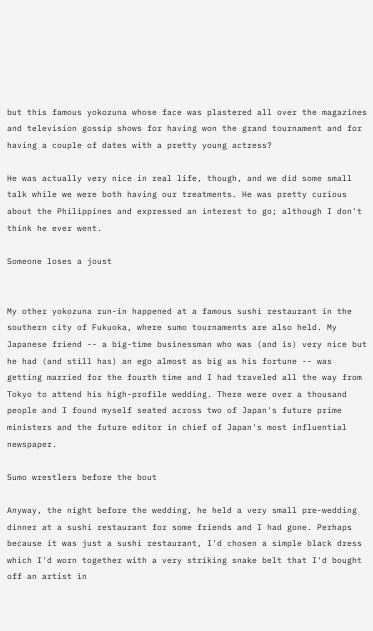but this famous yokozuna whose face was plastered all over the magazines and television gossip shows for having won the grand tournament and for having a couple of dates with a pretty young actress?

He was actually very nice in real life, though, and we did some small talk while we were both having our treatments. He was pretty curious about the Philippines and expressed an interest to go; although I don't think he ever went.

Someone loses a joust


My other yokozuna run-in happened at a famous sushi restaurant in the southern city of Fukuoka, where sumo tournaments are also held. My Japanese friend -- a big-time businessman who was (and is) very nice but he had (and still has) an ego almost as big as his fortune -- was getting married for the fourth time and I had traveled all the way from Tokyo to attend his high-profile wedding. There were over a thousand people and I found myself seated across two of Japan's future prime ministers and the future editor in chief of Japan's most influential newspaper.

Sumo wrestlers before the bout

Anyway, the night before the wedding, he held a very small pre-wedding dinner at a sushi restaurant for some friends and I had gone. Perhaps because it was just a sushi restaurant, I'd chosen a simple black dress which I'd worn together with a very striking snake belt that I'd bought off an artist in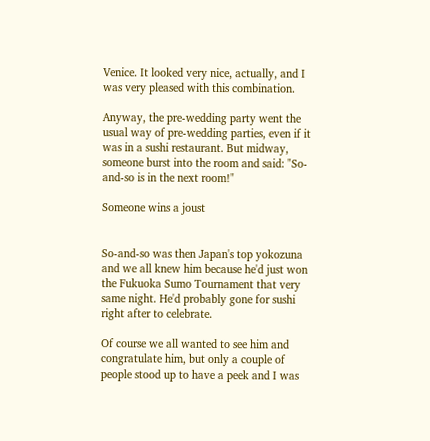Venice. It looked very nice, actually, and I was very pleased with this combination.

Anyway, the pre-wedding party went the usual way of pre-wedding parties, even if it was in a sushi restaurant. But midway, someone burst into the room and said: "So-and-so is in the next room!"

Someone wins a joust


So-and-so was then Japan's top yokozuna and we all knew him because he'd just won the Fukuoka Sumo Tournament that very same night. He'd probably gone for sushi right after to celebrate.

Of course we all wanted to see him and congratulate him, but only a couple of people stood up to have a peek and I was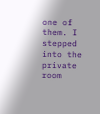one of them. I stepped into the private room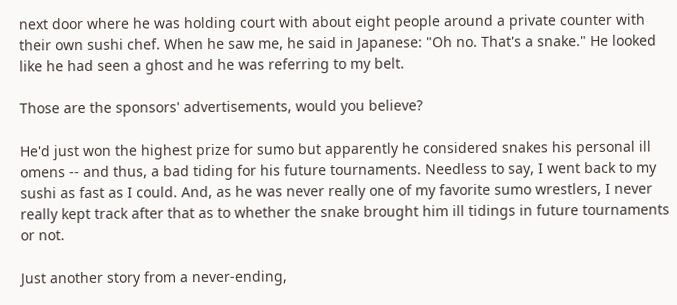next door where he was holding court with about eight people around a private counter with their own sushi chef. When he saw me, he said in Japanese: "Oh no. That's a snake." He looked like he had seen a ghost and he was referring to my belt.

Those are the sponsors' advertisements, would you believe?

He'd just won the highest prize for sumo but apparently he considered snakes his personal ill omens -- and thus, a bad tiding for his future tournaments. Needless to say, I went back to my sushi as fast as I could. And, as he was never really one of my favorite sumo wrestlers, I never really kept track after that as to whether the snake brought him ill tidings in future tournaments or not.

Just another story from a never-ending,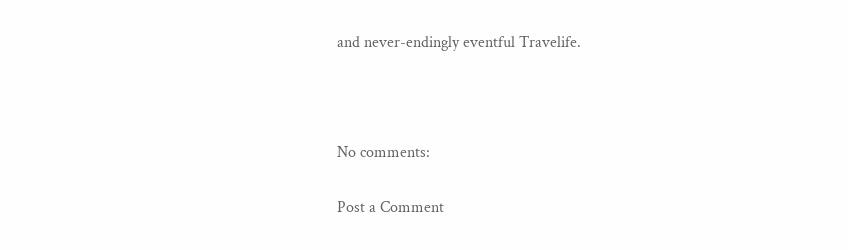and never-endingly eventful Travelife.



No comments:

Post a Comment